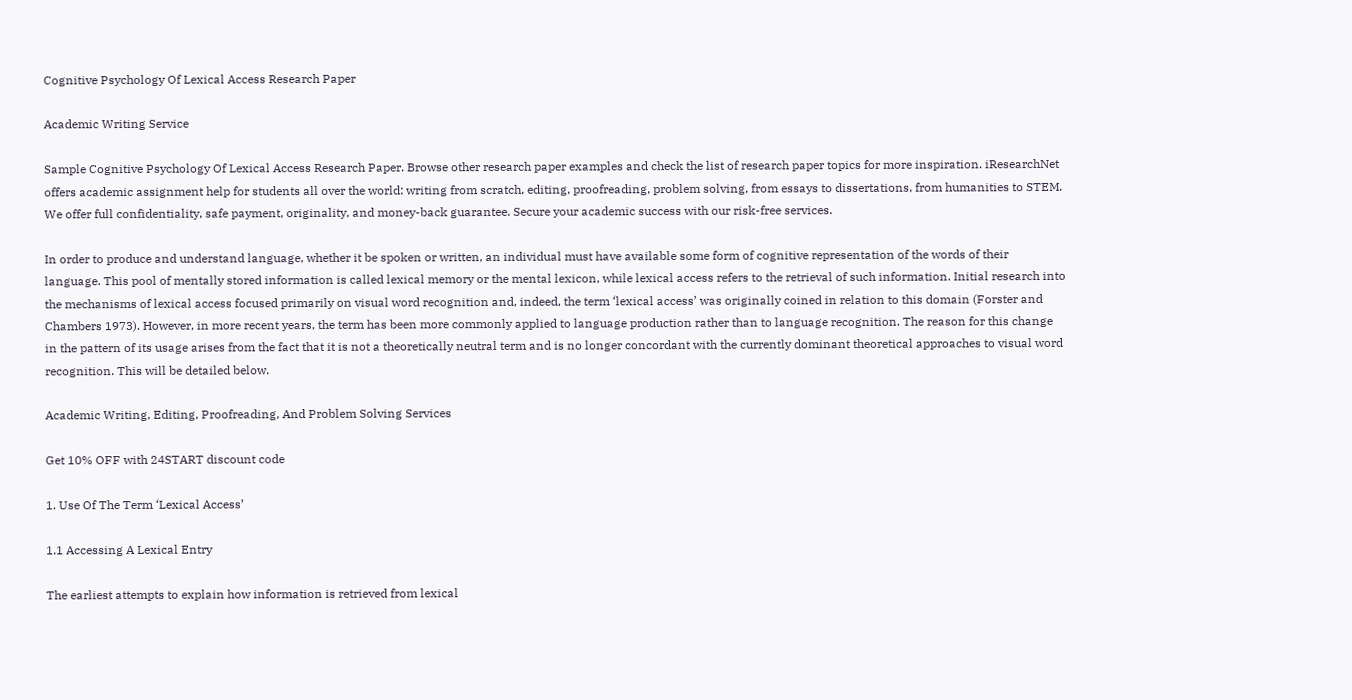Cognitive Psychology Of Lexical Access Research Paper

Academic Writing Service

Sample Cognitive Psychology Of Lexical Access Research Paper. Browse other research paper examples and check the list of research paper topics for more inspiration. iResearchNet offers academic assignment help for students all over the world: writing from scratch, editing, proofreading, problem solving, from essays to dissertations, from humanities to STEM. We offer full confidentiality, safe payment, originality, and money-back guarantee. Secure your academic success with our risk-free services.

In order to produce and understand language, whether it be spoken or written, an individual must have available some form of cognitive representation of the words of their language. This pool of mentally stored information is called lexical memory or the mental lexicon, while lexical access refers to the retrieval of such information. Initial research into the mechanisms of lexical access focused primarily on visual word recognition and, indeed, the term ‘lexical access’ was originally coined in relation to this domain (Forster and Chambers 1973). However, in more recent years, the term has been more commonly applied to language production rather than to language recognition. The reason for this change in the pattern of its usage arises from the fact that it is not a theoretically neutral term and is no longer concordant with the currently dominant theoretical approaches to visual word recognition. This will be detailed below.

Academic Writing, Editing, Proofreading, And Problem Solving Services

Get 10% OFF with 24START discount code

1. Use Of The Term ‘Lexical Access’

1.1 Accessing A Lexical Entry

The earliest attempts to explain how information is retrieved from lexical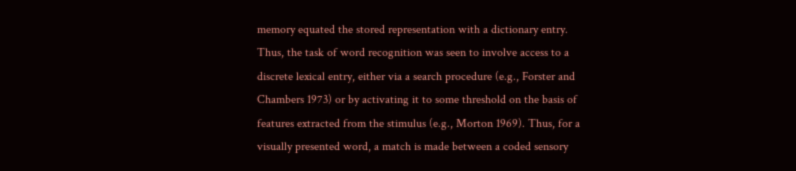memory equated the stored representation with a dictionary entry. Thus, the task of word recognition was seen to involve access to a discrete lexical entry, either via a search procedure (e.g., Forster and Chambers 1973) or by activating it to some threshold on the basis of features extracted from the stimulus (e.g., Morton 1969). Thus, for a visually presented word, a match is made between a coded sensory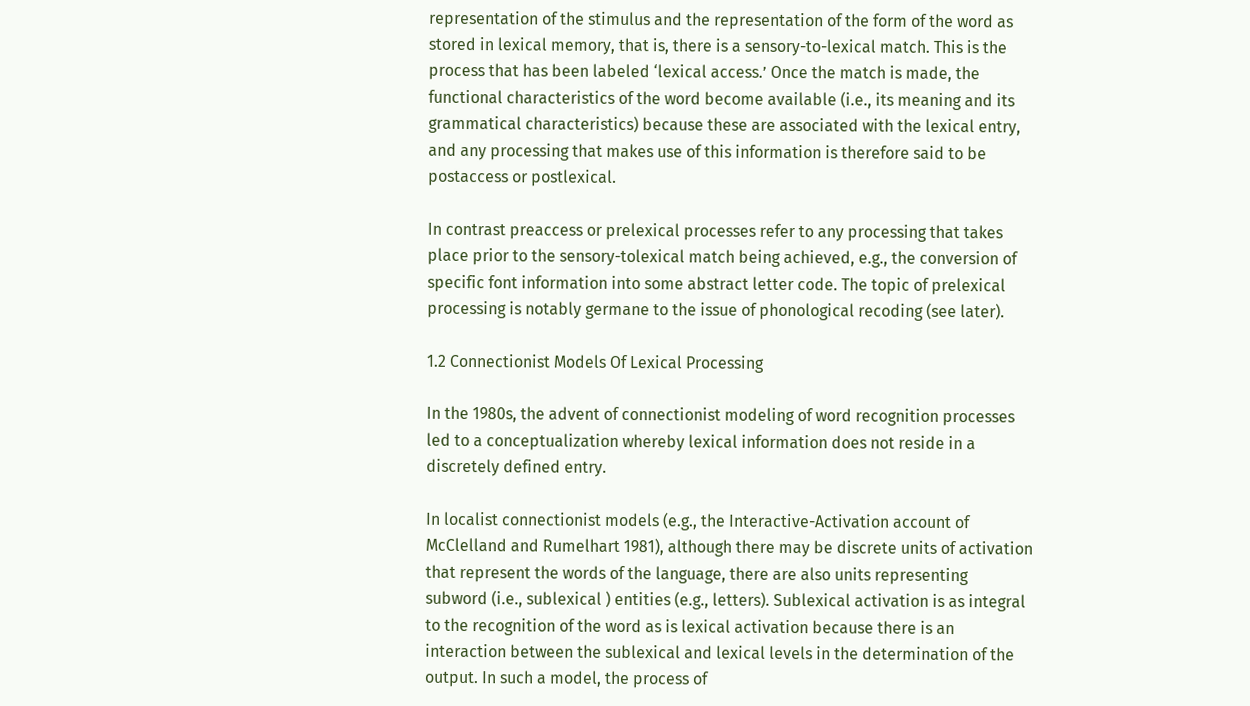representation of the stimulus and the representation of the form of the word as stored in lexical memory, that is, there is a sensory-to-lexical match. This is the process that has been labeled ‘lexical access.’ Once the match is made, the functional characteristics of the word become available (i.e., its meaning and its grammatical characteristics) because these are associated with the lexical entry, and any processing that makes use of this information is therefore said to be postaccess or postlexical.

In contrast preaccess or prelexical processes refer to any processing that takes place prior to the sensory-tolexical match being achieved, e.g., the conversion of specific font information into some abstract letter code. The topic of prelexical processing is notably germane to the issue of phonological recoding (see later).

1.2 Connectionist Models Of Lexical Processing

In the 1980s, the advent of connectionist modeling of word recognition processes led to a conceptualization whereby lexical information does not reside in a discretely defined entry.

In localist connectionist models (e.g., the Interactive-Activation account of McClelland and Rumelhart 1981), although there may be discrete units of activation that represent the words of the language, there are also units representing subword (i.e., sublexical ) entities (e.g., letters). Sublexical activation is as integral to the recognition of the word as is lexical activation because there is an interaction between the sublexical and lexical levels in the determination of the output. In such a model, the process of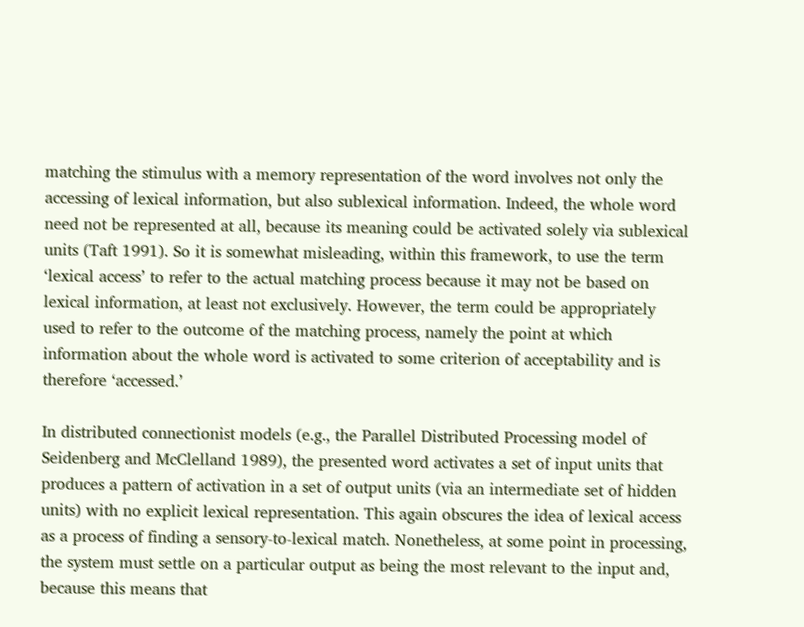matching the stimulus with a memory representation of the word involves not only the accessing of lexical information, but also sublexical information. Indeed, the whole word need not be represented at all, because its meaning could be activated solely via sublexical units (Taft 1991). So it is somewhat misleading, within this framework, to use the term ‘lexical access’ to refer to the actual matching process because it may not be based on lexical information, at least not exclusively. However, the term could be appropriately used to refer to the outcome of the matching process, namely the point at which information about the whole word is activated to some criterion of acceptability and is therefore ‘accessed.’

In distributed connectionist models (e.g., the Parallel Distributed Processing model of Seidenberg and McClelland 1989), the presented word activates a set of input units that produces a pattern of activation in a set of output units (via an intermediate set of hidden units) with no explicit lexical representation. This again obscures the idea of lexical access as a process of finding a sensory-to-lexical match. Nonetheless, at some point in processing, the system must settle on a particular output as being the most relevant to the input and, because this means that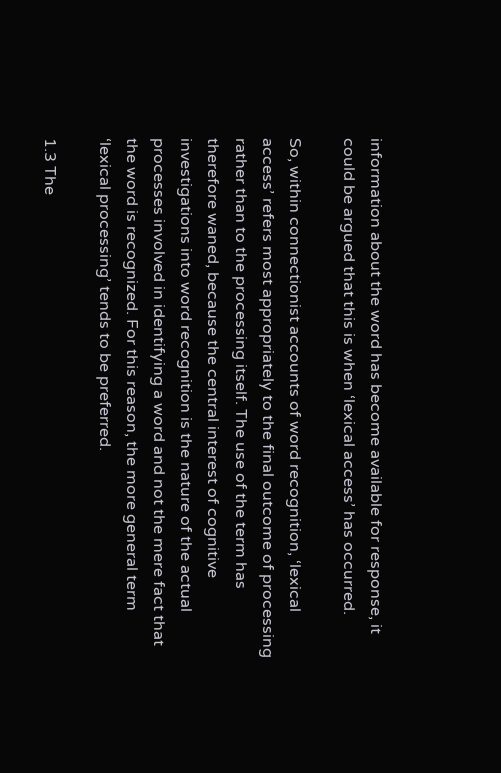information about the word has become available for response, it could be argued that this is when ‘lexical access’ has occurred.

So, within connectionist accounts of word recognition, ‘lexical access’ refers most appropriately to the final outcome of processing rather than to the processing itself. The use of the term has therefore waned, because the central interest of cognitive investigations into word recognition is the nature of the actual processes involved in identifying a word and not the mere fact that the word is recognized. For this reason, the more general term ‘lexical processing’ tends to be preferred.

1.3 The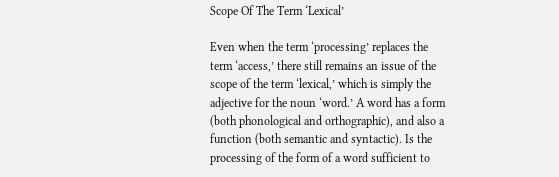Scope Of The Term ‘Lexical’

Even when the term ‘processing’ replaces the term ‘access,’ there still remains an issue of the scope of the term ‘lexical,’ which is simply the adjective for the noun ‘word.’ A word has a form (both phonological and orthographic), and also a function (both semantic and syntactic). Is the processing of the form of a word sufficient to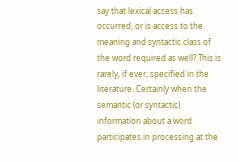say that lexical access has occurred, or is access to the meaning and syntactic class of the word required as well? This is rarely, if ever, specified in the literature. Certainly when the semantic (or syntactic) information about a word participates in processing at the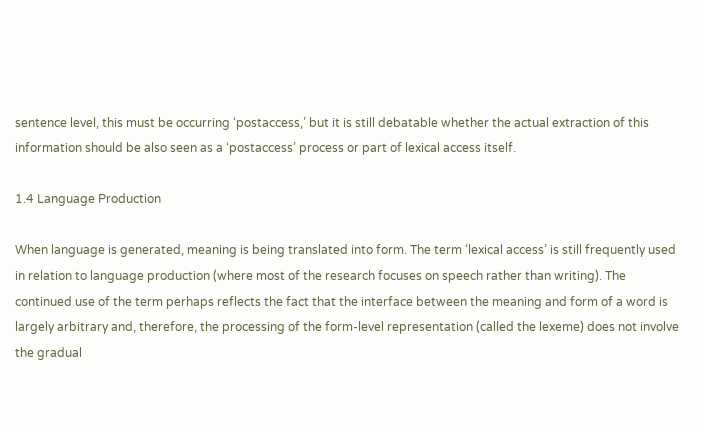sentence level, this must be occurring ‘postaccess,’ but it is still debatable whether the actual extraction of this information should be also seen as a ‘postaccess’ process or part of lexical access itself.

1.4 Language Production

When language is generated, meaning is being translated into form. The term ‘lexical access’ is still frequently used in relation to language production (where most of the research focuses on speech rather than writing). The continued use of the term perhaps reflects the fact that the interface between the meaning and form of a word is largely arbitrary and, therefore, the processing of the form-level representation (called the lexeme) does not involve the gradual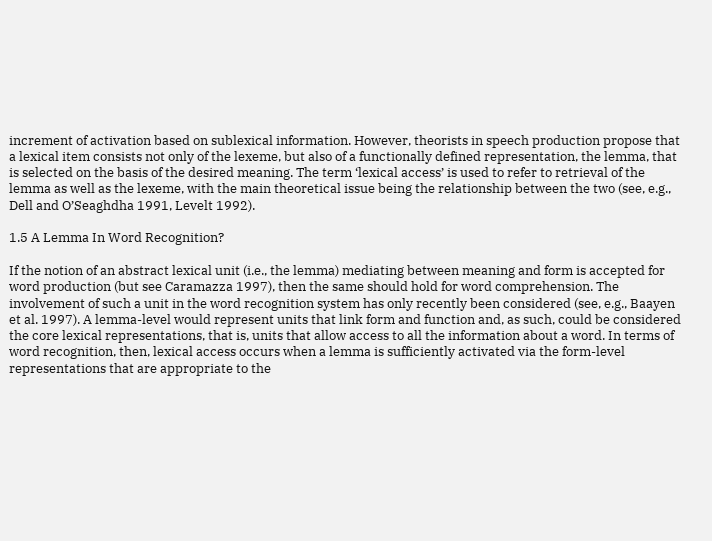increment of activation based on sublexical information. However, theorists in speech production propose that a lexical item consists not only of the lexeme, but also of a functionally defined representation, the lemma, that is selected on the basis of the desired meaning. The term ‘lexical access’ is used to refer to retrieval of the lemma as well as the lexeme, with the main theoretical issue being the relationship between the two (see, e.g., Dell and O’Seaghdha 1991, Levelt 1992).

1.5 A Lemma In Word Recognition?

If the notion of an abstract lexical unit (i.e., the lemma) mediating between meaning and form is accepted for word production (but see Caramazza 1997), then the same should hold for word comprehension. The involvement of such a unit in the word recognition system has only recently been considered (see, e.g., Baayen et al. 1997). A lemma-level would represent units that link form and function and, as such, could be considered the core lexical representations, that is, units that allow access to all the information about a word. In terms of word recognition, then, lexical access occurs when a lemma is sufficiently activated via the form-level representations that are appropriate to the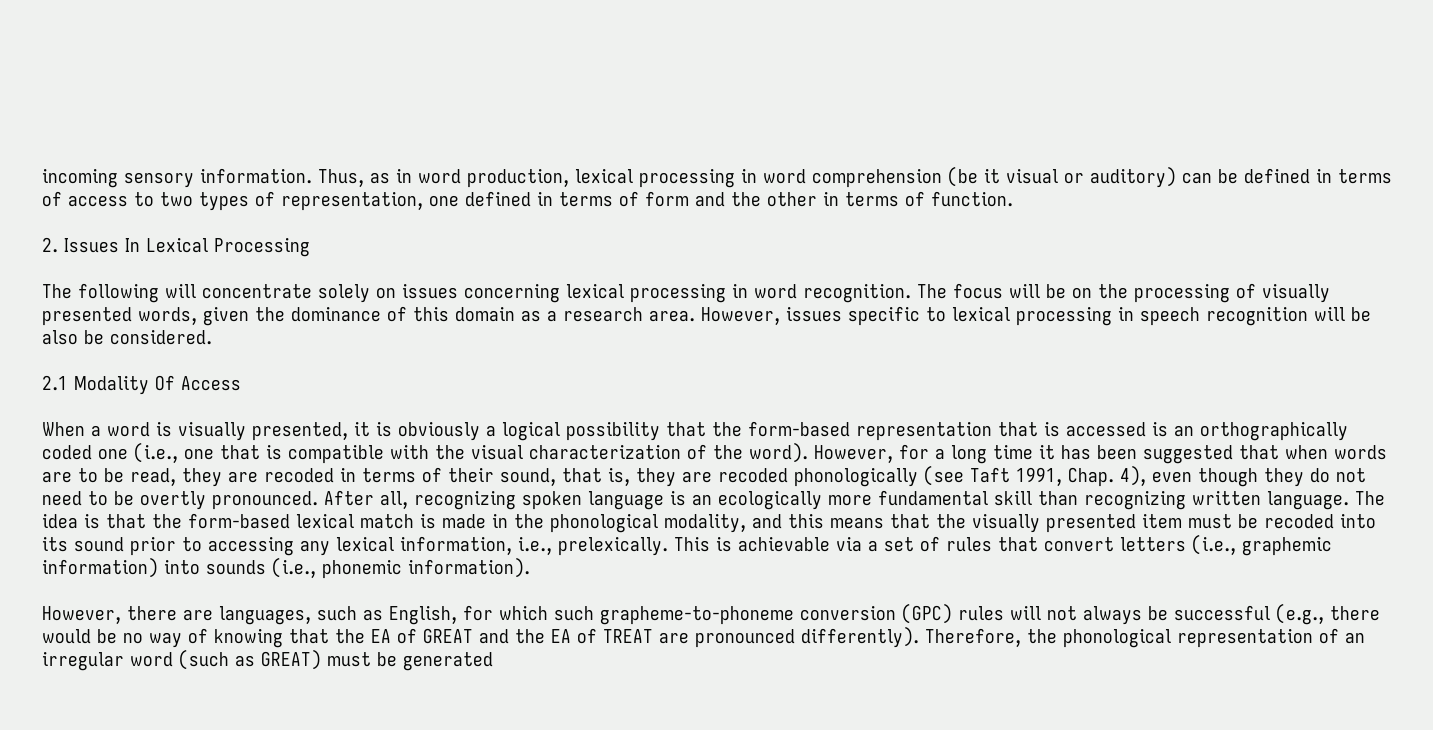incoming sensory information. Thus, as in word production, lexical processing in word comprehension (be it visual or auditory) can be defined in terms of access to two types of representation, one defined in terms of form and the other in terms of function.

2. Issues In Lexical Processing

The following will concentrate solely on issues concerning lexical processing in word recognition. The focus will be on the processing of visually presented words, given the dominance of this domain as a research area. However, issues specific to lexical processing in speech recognition will be also be considered.

2.1 Modality Of Access

When a word is visually presented, it is obviously a logical possibility that the form-based representation that is accessed is an orthographically coded one (i.e., one that is compatible with the visual characterization of the word). However, for a long time it has been suggested that when words are to be read, they are recoded in terms of their sound, that is, they are recoded phonologically (see Taft 1991, Chap. 4), even though they do not need to be overtly pronounced. After all, recognizing spoken language is an ecologically more fundamental skill than recognizing written language. The idea is that the form-based lexical match is made in the phonological modality, and this means that the visually presented item must be recoded into its sound prior to accessing any lexical information, i.e., prelexically. This is achievable via a set of rules that convert letters (i.e., graphemic information) into sounds (i.e., phonemic information).

However, there are languages, such as English, for which such grapheme-to-phoneme conversion (GPC) rules will not always be successful (e.g., there would be no way of knowing that the EA of GREAT and the EA of TREAT are pronounced differently). Therefore, the phonological representation of an irregular word (such as GREAT) must be generated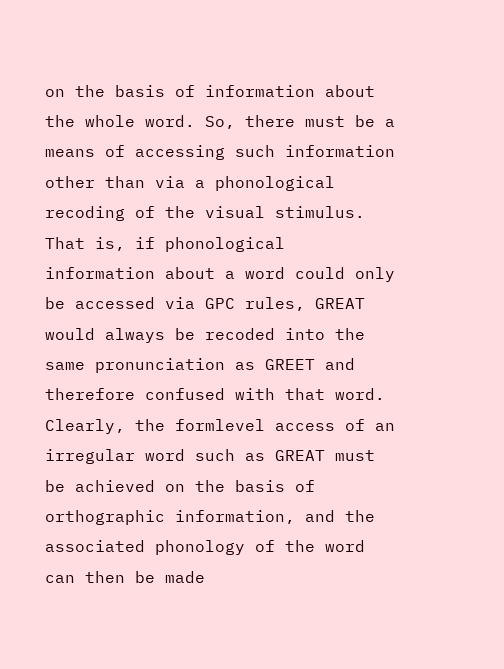on the basis of information about the whole word. So, there must be a means of accessing such information other than via a phonological recoding of the visual stimulus. That is, if phonological information about a word could only be accessed via GPC rules, GREAT would always be recoded into the same pronunciation as GREET and therefore confused with that word. Clearly, the formlevel access of an irregular word such as GREAT must be achieved on the basis of orthographic information, and the associated phonology of the word can then be made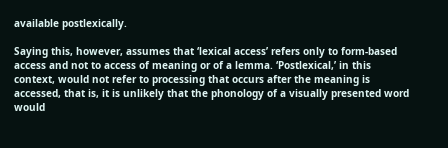available postlexically.

Saying this, however, assumes that ‘lexical access’ refers only to form-based access and not to access of meaning or of a lemma. ‘Postlexical,’ in this context, would not refer to processing that occurs after the meaning is accessed, that is, it is unlikely that the phonology of a visually presented word would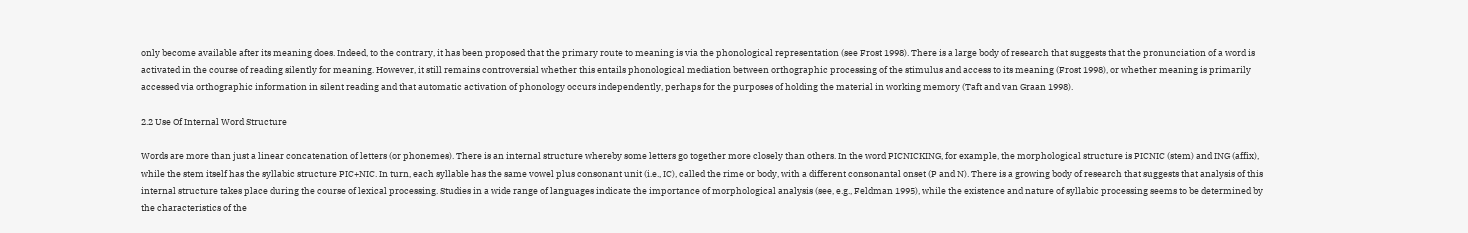only become available after its meaning does. Indeed, to the contrary, it has been proposed that the primary route to meaning is via the phonological representation (see Frost 1998). There is a large body of research that suggests that the pronunciation of a word is activated in the course of reading silently for meaning. However, it still remains controversial whether this entails phonological mediation between orthographic processing of the stimulus and access to its meaning (Frost 1998), or whether meaning is primarily accessed via orthographic information in silent reading and that automatic activation of phonology occurs independently, perhaps for the purposes of holding the material in working memory (Taft and van Graan 1998).

2.2 Use Of Internal Word Structure

Words are more than just a linear concatenation of letters (or phonemes). There is an internal structure whereby some letters go together more closely than others. In the word PICNICKING, for example, the morphological structure is PICNIC (stem) and ING (affix), while the stem itself has the syllabic structure PIC+NIC. In turn, each syllable has the same vowel plus consonant unit (i.e., IC), called the rime or body, with a different consonantal onset (P and N). There is a growing body of research that suggests that analysis of this internal structure takes place during the course of lexical processing. Studies in a wide range of languages indicate the importance of morphological analysis (see, e.g., Feldman 1995), while the existence and nature of syllabic processing seems to be determined by the characteristics of the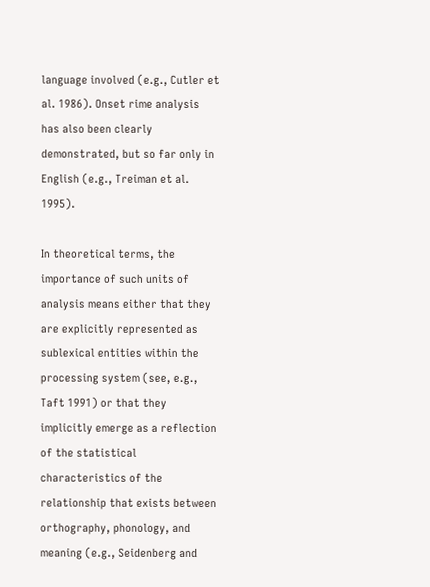language involved (e.g., Cutler et al. 1986). Onset rime analysis has also been clearly demonstrated, but so far only in English (e.g., Treiman et al. 1995).

In theoretical terms, the importance of such units of analysis means either that they are explicitly represented as sublexical entities within the processing system (see, e.g., Taft 1991) or that they implicitly emerge as a reflection of the statistical characteristics of the relationship that exists between orthography, phonology, and meaning (e.g., Seidenberg and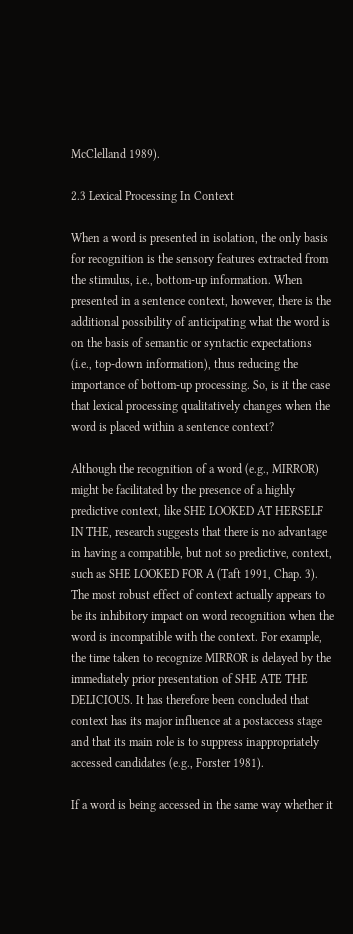McClelland 1989).

2.3 Lexical Processing In Context

When a word is presented in isolation, the only basis for recognition is the sensory features extracted from the stimulus, i.e., bottom-up information. When presented in a sentence context, however, there is the additional possibility of anticipating what the word is on the basis of semantic or syntactic expectations (i.e., top-down information), thus reducing the importance of bottom-up processing. So, is it the case that lexical processing qualitatively changes when the word is placed within a sentence context?

Although the recognition of a word (e.g., MIRROR) might be facilitated by the presence of a highly predictive context, like SHE LOOKED AT HERSELF IN THE, research suggests that there is no advantage in having a compatible, but not so predictive, context, such as SHE LOOKED FOR A (Taft 1991, Chap. 3). The most robust effect of context actually appears to be its inhibitory impact on word recognition when the word is incompatible with the context. For example, the time taken to recognize MIRROR is delayed by the immediately prior presentation of SHE ATE THE DELICIOUS. It has therefore been concluded that context has its major influence at a postaccess stage and that its main role is to suppress inappropriately accessed candidates (e.g., Forster 1981).

If a word is being accessed in the same way whether it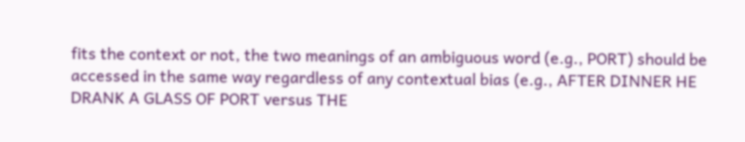fits the context or not, the two meanings of an ambiguous word (e.g., PORT) should be accessed in the same way regardless of any contextual bias (e.g., AFTER DINNER HE DRANK A GLASS OF PORT versus THE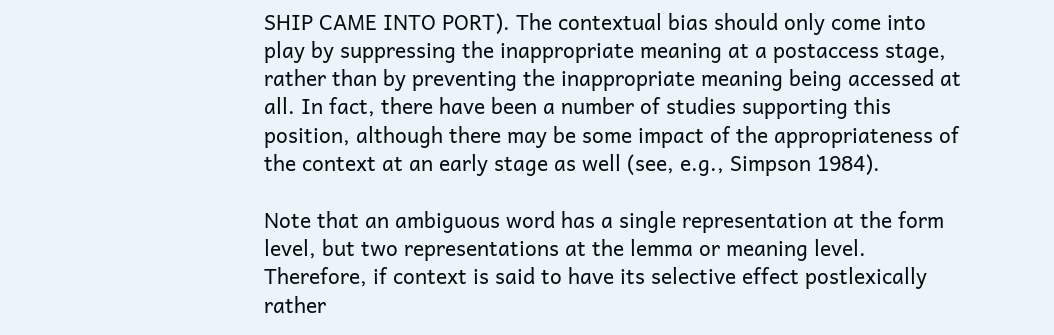SHIP CAME INTO PORT). The contextual bias should only come into play by suppressing the inappropriate meaning at a postaccess stage, rather than by preventing the inappropriate meaning being accessed at all. In fact, there have been a number of studies supporting this position, although there may be some impact of the appropriateness of the context at an early stage as well (see, e.g., Simpson 1984).

Note that an ambiguous word has a single representation at the form level, but two representations at the lemma or meaning level. Therefore, if context is said to have its selective effect postlexically rather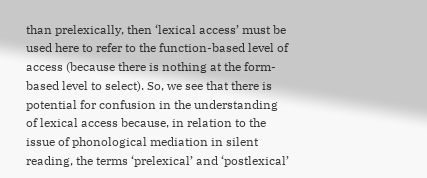than prelexically, then ‘lexical access’ must be used here to refer to the function-based level of access (because there is nothing at the form-based level to select). So, we see that there is potential for confusion in the understanding of lexical access because, in relation to the issue of phonological mediation in silent reading, the terms ‘prelexical’ and ‘postlexical’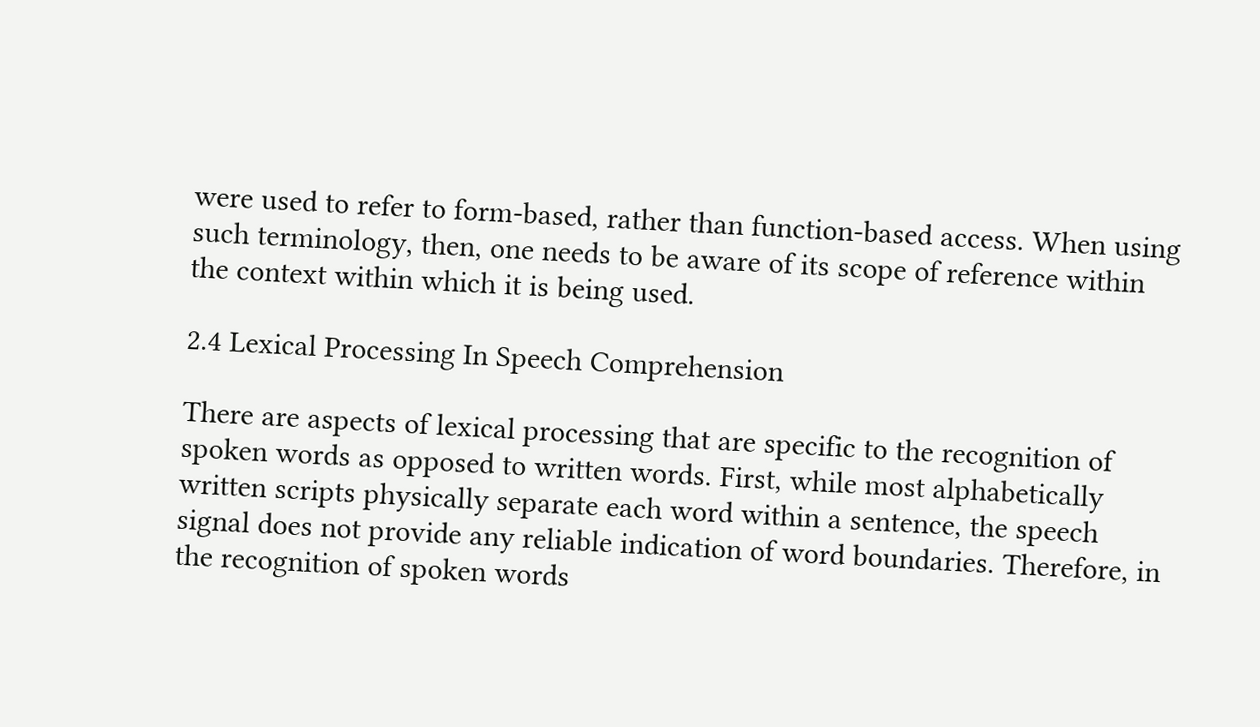were used to refer to form-based, rather than function-based access. When using such terminology, then, one needs to be aware of its scope of reference within the context within which it is being used.

2.4 Lexical Processing In Speech Comprehension

There are aspects of lexical processing that are specific to the recognition of spoken words as opposed to written words. First, while most alphabetically written scripts physically separate each word within a sentence, the speech signal does not provide any reliable indication of word boundaries. Therefore, in the recognition of spoken words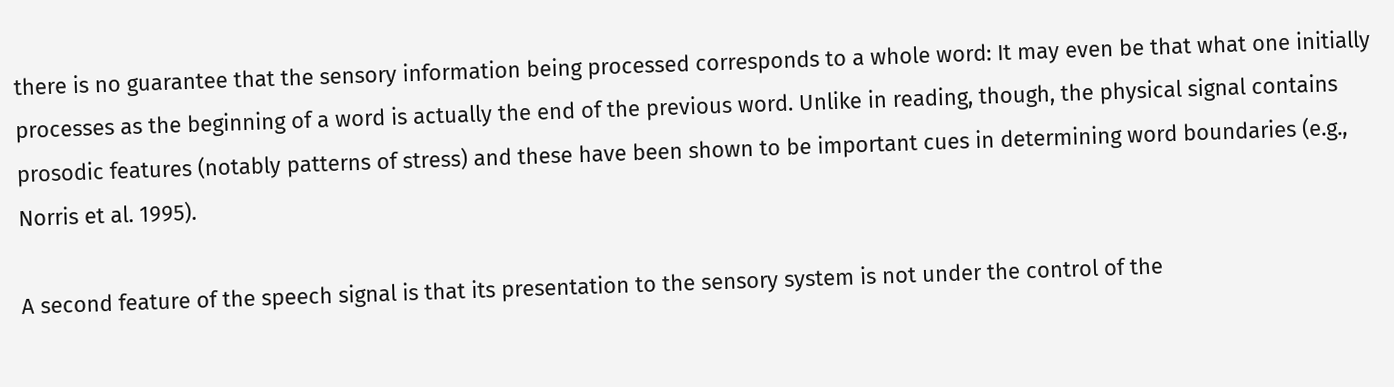there is no guarantee that the sensory information being processed corresponds to a whole word: It may even be that what one initially processes as the beginning of a word is actually the end of the previous word. Unlike in reading, though, the physical signal contains prosodic features (notably patterns of stress) and these have been shown to be important cues in determining word boundaries (e.g., Norris et al. 1995).

A second feature of the speech signal is that its presentation to the sensory system is not under the control of the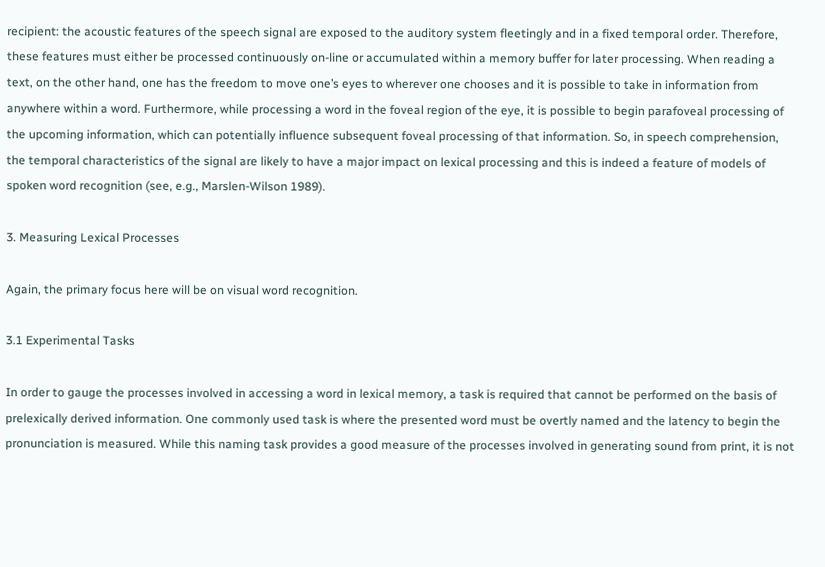recipient: the acoustic features of the speech signal are exposed to the auditory system fleetingly and in a fixed temporal order. Therefore, these features must either be processed continuously on-line or accumulated within a memory buffer for later processing. When reading a text, on the other hand, one has the freedom to move one’s eyes to wherever one chooses and it is possible to take in information from anywhere within a word. Furthermore, while processing a word in the foveal region of the eye, it is possible to begin parafoveal processing of the upcoming information, which can potentially influence subsequent foveal processing of that information. So, in speech comprehension, the temporal characteristics of the signal are likely to have a major impact on lexical processing and this is indeed a feature of models of spoken word recognition (see, e.g., Marslen-Wilson 1989).

3. Measuring Lexical Processes

Again, the primary focus here will be on visual word recognition.

3.1 Experimental Tasks

In order to gauge the processes involved in accessing a word in lexical memory, a task is required that cannot be performed on the basis of prelexically derived information. One commonly used task is where the presented word must be overtly named and the latency to begin the pronunciation is measured. While this naming task provides a good measure of the processes involved in generating sound from print, it is not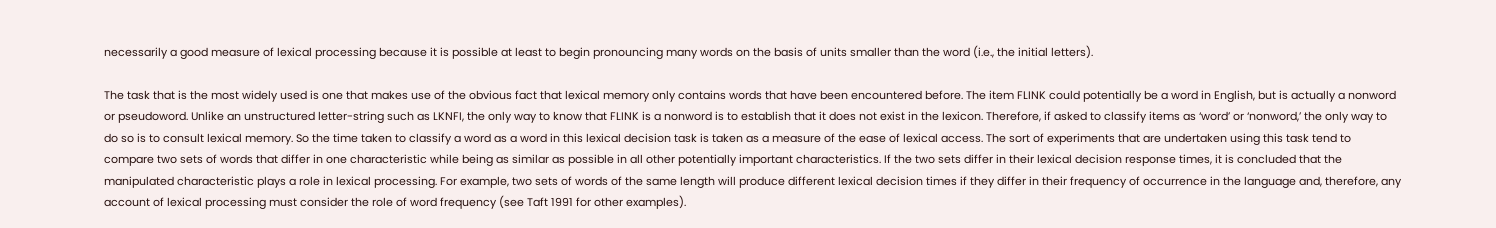necessarily a good measure of lexical processing because it is possible at least to begin pronouncing many words on the basis of units smaller than the word (i.e., the initial letters).

The task that is the most widely used is one that makes use of the obvious fact that lexical memory only contains words that have been encountered before. The item FLINK could potentially be a word in English, but is actually a nonword or pseudoword. Unlike an unstructured letter-string such as LKNFI, the only way to know that FLINK is a nonword is to establish that it does not exist in the lexicon. Therefore, if asked to classify items as ‘word’ or ‘nonword,’ the only way to do so is to consult lexical memory. So the time taken to classify a word as a word in this lexical decision task is taken as a measure of the ease of lexical access. The sort of experiments that are undertaken using this task tend to compare two sets of words that differ in one characteristic while being as similar as possible in all other potentially important characteristics. If the two sets differ in their lexical decision response times, it is concluded that the manipulated characteristic plays a role in lexical processing. For example, two sets of words of the same length will produce different lexical decision times if they differ in their frequency of occurrence in the language and, therefore, any account of lexical processing must consider the role of word frequency (see Taft 1991 for other examples).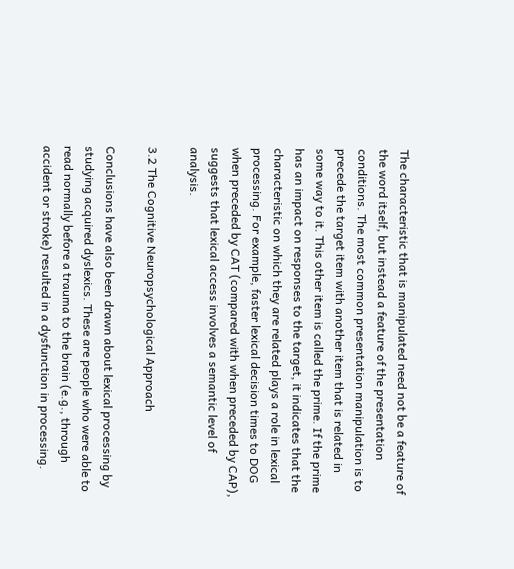The characteristic that is manipulated need not be a feature of the word itself, but instead a feature of the presentation conditions. The most common presentation manipulation is to precede the target item with another item that is related in some way to it. This other item is called the prime. If the prime has an impact on responses to the target, it indicates that the characteristic on which they are related plays a role in lexical processing. For example, faster lexical decision times to DOG when preceded by CAT (compared with when preceded by CAP), suggests that lexical access involves a semantic level of analysis.

3.2 The Cognitive Neuropsychological Approach

Conclusions have also been drawn about lexical processing by studying acquired dyslexics. These are people who were able to read normally before a trauma to the brain (e.g., through accident or stroke) resulted in a dysfunction in processing.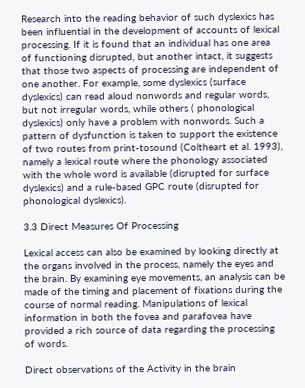Research into the reading behavior of such dyslexics has been influential in the development of accounts of lexical processing. If it is found that an individual has one area of functioning disrupted, but another intact, it suggests that those two aspects of processing are independent of one another. For example, some dyslexics (surface dyslexics) can read aloud nonwords and regular words, but not irregular words, while others ( phonological dyslexics) only have a problem with nonwords. Such a pattern of dysfunction is taken to support the existence of two routes from print-tosound (Coltheart et al. 1993), namely a lexical route where the phonology associated with the whole word is available (disrupted for surface dyslexics) and a rule-based GPC route (disrupted for phonological dyslexics).

3.3 Direct Measures Of Processing

Lexical access can also be examined by looking directly at the organs involved in the process, namely the eyes and the brain. By examining eye movements, an analysis can be made of the timing and placement of fixations during the course of normal reading. Manipulations of lexical information in both the fovea and parafovea have provided a rich source of data regarding the processing of words.

Direct observations of the Activity in the brain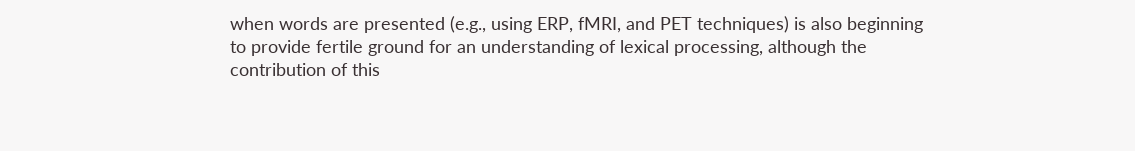when words are presented (e.g., using ERP, fMRI, and PET techniques) is also beginning to provide fertile ground for an understanding of lexical processing, although the contribution of this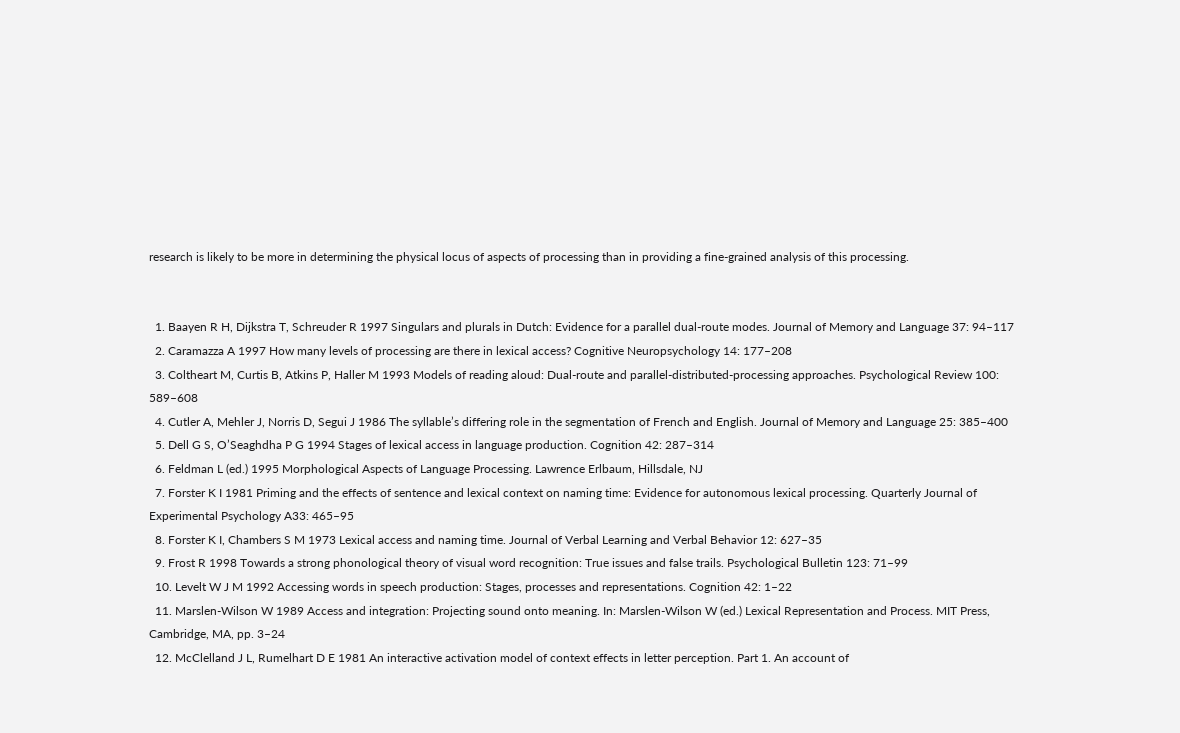research is likely to be more in determining the physical locus of aspects of processing than in providing a fine-grained analysis of this processing.


  1. Baayen R H, Dijkstra T, Schreuder R 1997 Singulars and plurals in Dutch: Evidence for a parallel dual-route modes. Journal of Memory and Language 37: 94–117
  2. Caramazza A 1997 How many levels of processing are there in lexical access? Cognitive Neuropsychology 14: 177–208
  3. Coltheart M, Curtis B, Atkins P, Haller M 1993 Models of reading aloud: Dual-route and parallel-distributed-processing approaches. Psychological Review 100: 589–608
  4. Cutler A, Mehler J, Norris D, Segui J 1986 The syllable’s differing role in the segmentation of French and English. Journal of Memory and Language 25: 385–400
  5. Dell G S, O’Seaghdha P G 1994 Stages of lexical access in language production. Cognition 42: 287–314
  6. Feldman L (ed.) 1995 Morphological Aspects of Language Processing. Lawrence Erlbaum, Hillsdale, NJ
  7. Forster K I 1981 Priming and the effects of sentence and lexical context on naming time: Evidence for autonomous lexical processing. Quarterly Journal of Experimental Psychology A33: 465–95
  8. Forster K I, Chambers S M 1973 Lexical access and naming time. Journal of Verbal Learning and Verbal Behavior 12: 627–35
  9. Frost R 1998 Towards a strong phonological theory of visual word recognition: True issues and false trails. Psychological Bulletin 123: 71–99
  10. Levelt W J M 1992 Accessing words in speech production: Stages, processes and representations. Cognition 42: 1–22
  11. Marslen-Wilson W 1989 Access and integration: Projecting sound onto meaning. In: Marslen-Wilson W (ed.) Lexical Representation and Process. MIT Press, Cambridge, MA, pp. 3–24
  12. McClelland J L, Rumelhart D E 1981 An interactive activation model of context effects in letter perception. Part 1. An account of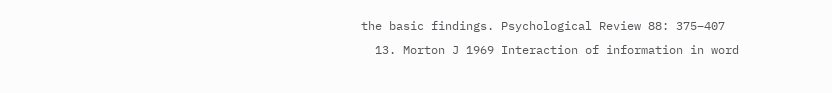the basic findings. Psychological Review 88: 375–407
  13. Morton J 1969 Interaction of information in word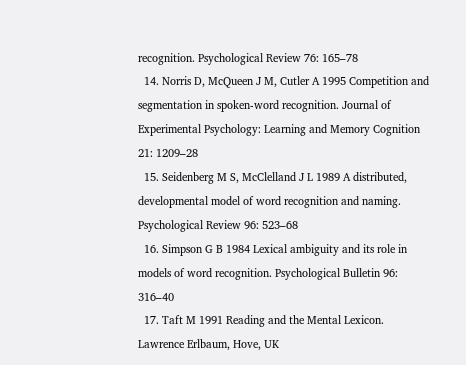recognition. Psychological Review 76: 165–78
  14. Norris D, McQueen J M, Cutler A 1995 Competition and segmentation in spoken-word recognition. Journal of Experimental Psychology: Learning and Memory Cognition 21: 1209–28
  15. Seidenberg M S, McClelland J L 1989 A distributed, developmental model of word recognition and naming. Psychological Review 96: 523–68
  16. Simpson G B 1984 Lexical ambiguity and its role in models of word recognition. Psychological Bulletin 96: 316–40
  17. Taft M 1991 Reading and the Mental Lexicon. Lawrence Erlbaum, Hove, UK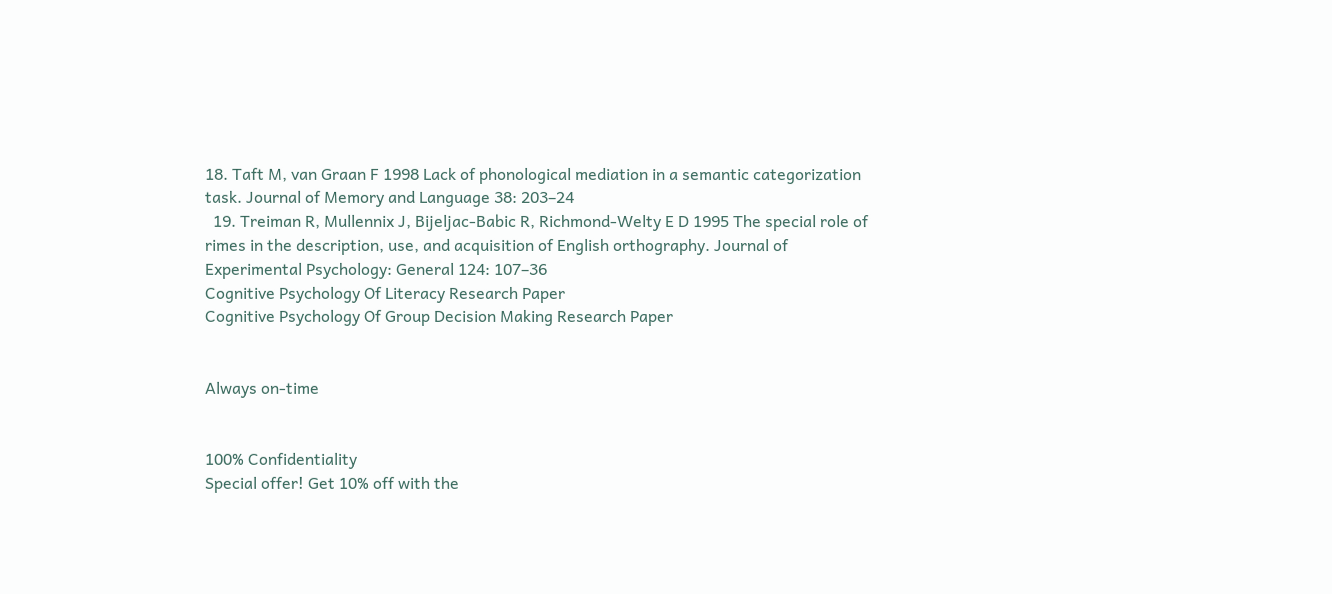18. Taft M, van Graan F 1998 Lack of phonological mediation in a semantic categorization task. Journal of Memory and Language 38: 203–24
  19. Treiman R, Mullennix J, Bijeljac-Babic R, Richmond-Welty E D 1995 The special role of rimes in the description, use, and acquisition of English orthography. Journal of Experimental Psychology: General 124: 107–36
Cognitive Psychology Of Literacy Research Paper
Cognitive Psychology Of Group Decision Making Research Paper


Always on-time


100% Confidentiality
Special offer! Get 10% off with the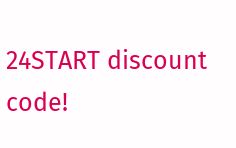24START discount code!